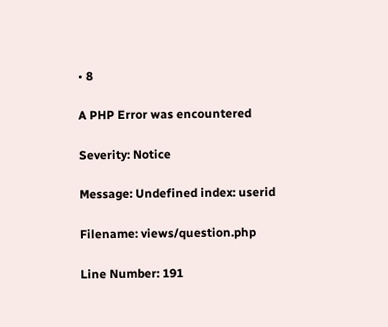• 8

A PHP Error was encountered

Severity: Notice

Message: Undefined index: userid

Filename: views/question.php

Line Number: 191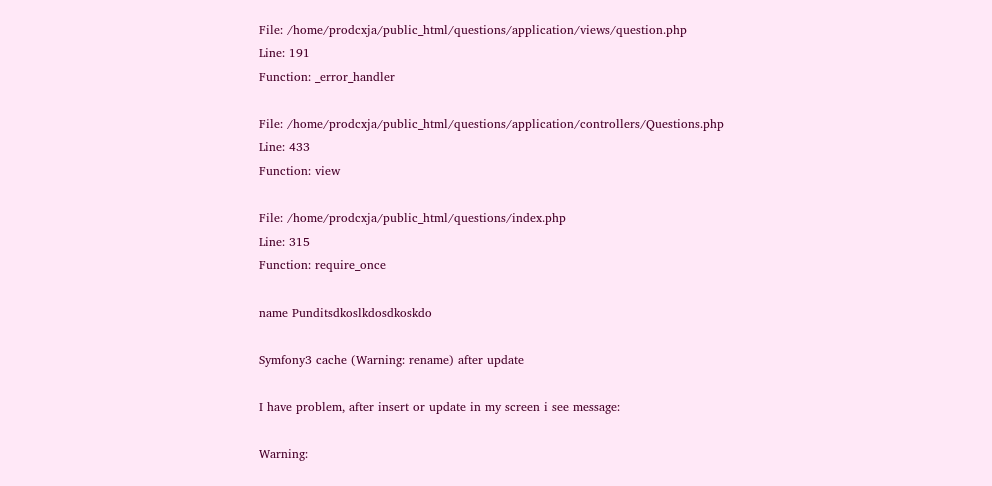File: /home/prodcxja/public_html/questions/application/views/question.php
Line: 191
Function: _error_handler

File: /home/prodcxja/public_html/questions/application/controllers/Questions.php
Line: 433
Function: view

File: /home/prodcxja/public_html/questions/index.php
Line: 315
Function: require_once

name Punditsdkoslkdosdkoskdo

Symfony3 cache (Warning: rename) after update

I have problem, after insert or update in my screen i see message:

Warning: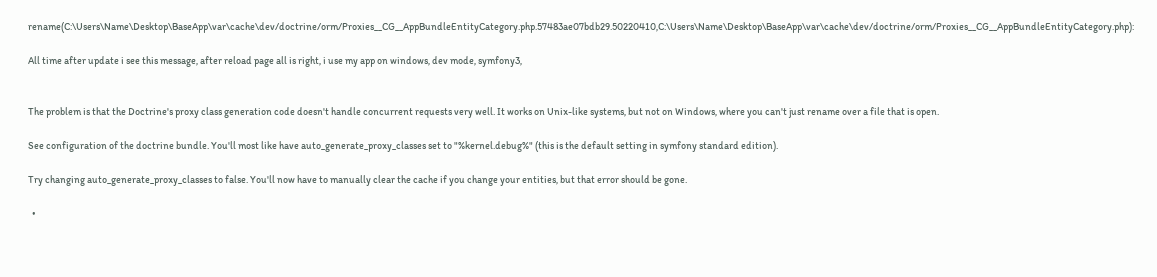rename(C:\Users\Name\Desktop\BaseApp\var\cache\dev/doctrine/orm/Proxies__CG__AppBundleEntityCategory.php.57483ae07bdb29.50220410,C:\Users\Name\Desktop\BaseApp\var\cache\dev/doctrine/orm/Proxies__CG__AppBundleEntityCategory.php):

All time after update i see this message, after reload page all is right, i use my app on windows, dev mode, symfony3,


The problem is that the Doctrine's proxy class generation code doesn't handle concurrent requests very well. It works on Unix-like systems, but not on Windows, where you can't just rename over a file that is open.

See configuration of the doctrine bundle. You'll most like have auto_generate_proxy_classes set to "%kernel.debug%" (this is the default setting in symfony standard edition).

Try changing auto_generate_proxy_classes to false. You'll now have to manually clear the cache if you change your entities, but that error should be gone.

  •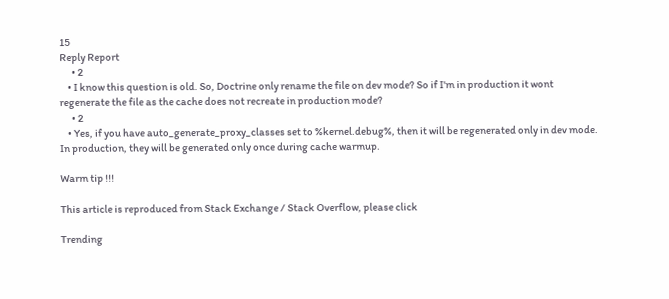15
Reply Report
      • 2
    • I know this question is old. So, Doctrine only rename the file on dev mode? So if I'm in production it wont regenerate the file as the cache does not recreate in production mode?
      • 2
    • Yes, if you have auto_generate_proxy_classes set to %kernel.debug%, then it will be regenerated only in dev mode. In production, they will be generated only once during cache warmup.

Warm tip !!!

This article is reproduced from Stack Exchange / Stack Overflow, please click

Trending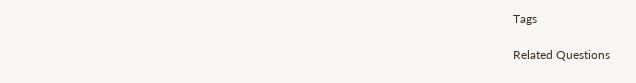Tags

Related Questions